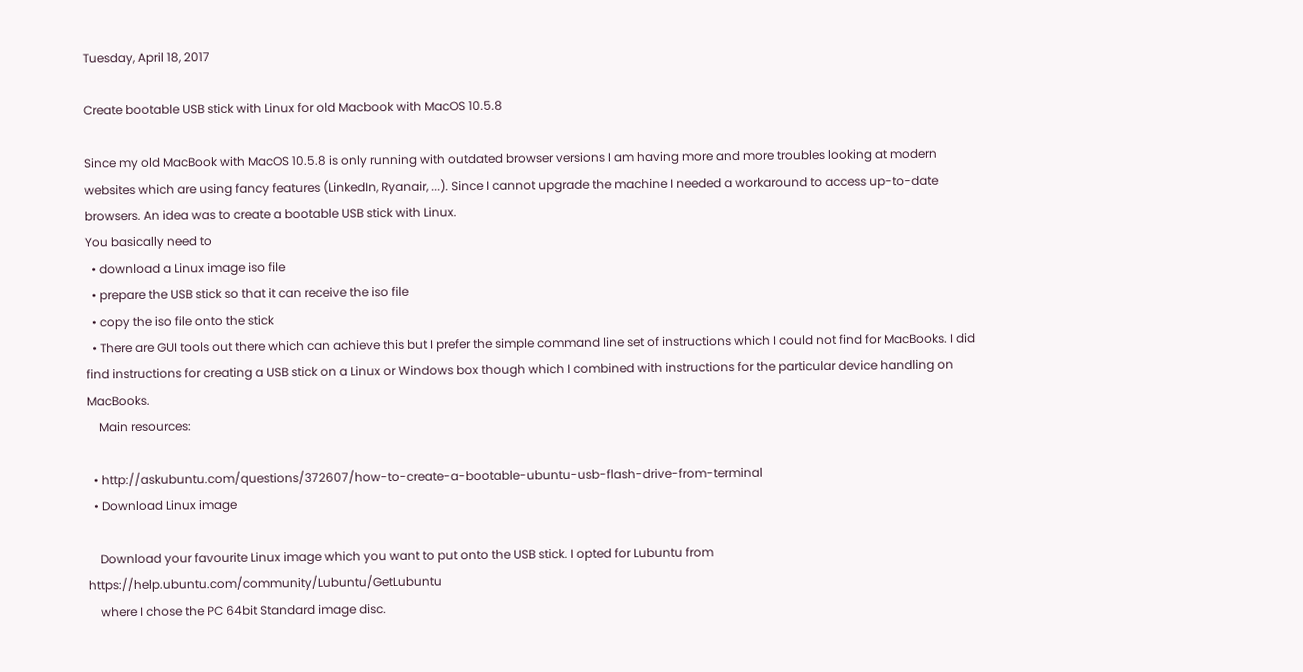Tuesday, April 18, 2017

Create bootable USB stick with Linux for old Macbook with MacOS 10.5.8

Since my old MacBook with MacOS 10.5.8 is only running with outdated browser versions I am having more and more troubles looking at modern websites which are using fancy features (LinkedIn, Ryanair, ...). Since I cannot upgrade the machine I needed a workaround to access up-to-date browsers. An idea was to create a bootable USB stick with Linux.
You basically need to
  • download a Linux image iso file
  • prepare the USB stick so that it can receive the iso file
  • copy the iso file onto the stick
  • There are GUI tools out there which can achieve this but I prefer the simple command line set of instructions which I could not find for MacBooks. I did find instructions for creating a USB stick on a Linux or Windows box though which I combined with instructions for the particular device handling on MacBooks.
    Main resources:

  • http://askubuntu.com/questions/372607/how-to-create-a-bootable-ubuntu-usb-flash-drive-from-terminal
  • Download Linux image

    Download your favourite Linux image which you want to put onto the USB stick. I opted for Lubuntu from https://help.ubuntu.com/community/Lubuntu/GetLubuntu
    where I chose the PC 64bit Standard image disc.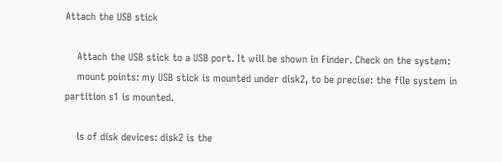Attach the USB stick

    Attach the USB stick to a USB port. It will be shown in Finder. Check on the system:
    mount points: my USB stick is mounted under disk2, to be precise: the file system in partition s1 is mounted.

    ls of disk devices: disk2 is the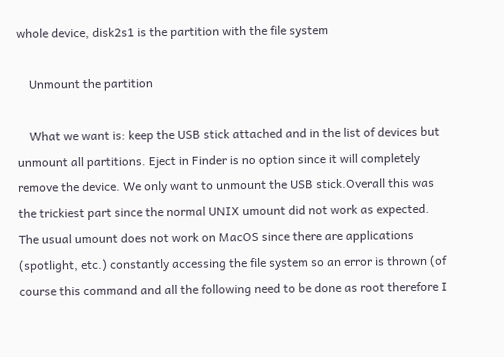whole device, disk2s1 is the partition with the file system

    Unmount the partition

    What we want is: keep the USB stick attached and in the list of devices but unmount all partitions. Eject in Finder is no option since it will completely remove the device. We only want to unmount the USB stick.Overall this was the trickiest part since the normal UNIX umount did not work as expected. The usual umount does not work on MacOS since there are applications (spotlight, etc.) constantly accessing the file system so an error is thrown (of course this command and all the following need to be done as root therefore I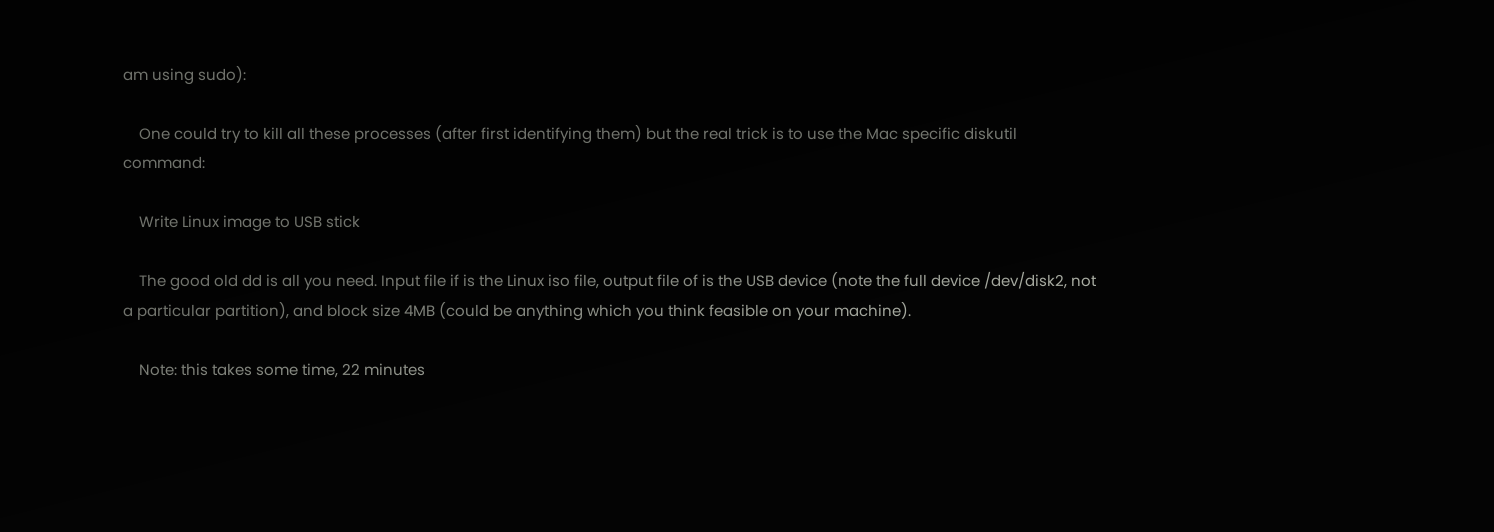am using sudo):

    One could try to kill all these processes (after first identifying them) but the real trick is to use the Mac specific diskutil command:

    Write Linux image to USB stick

    The good old dd is all you need. Input file if is the Linux iso file, output file of is the USB device (note the full device /dev/disk2, not a particular partition), and block size 4MB (could be anything which you think feasible on your machine).

    Note: this takes some time, 22 minutes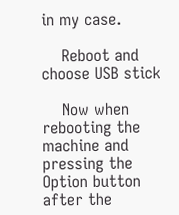in my case.

    Reboot and choose USB stick

    Now when rebooting the machine and pressing the Option button after the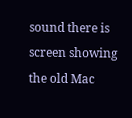sound there is screen showing the old Mac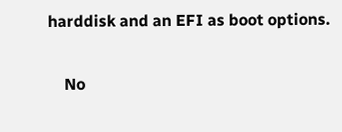harddisk and an EFI as boot options.

    No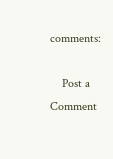comments:

    Post a Comment